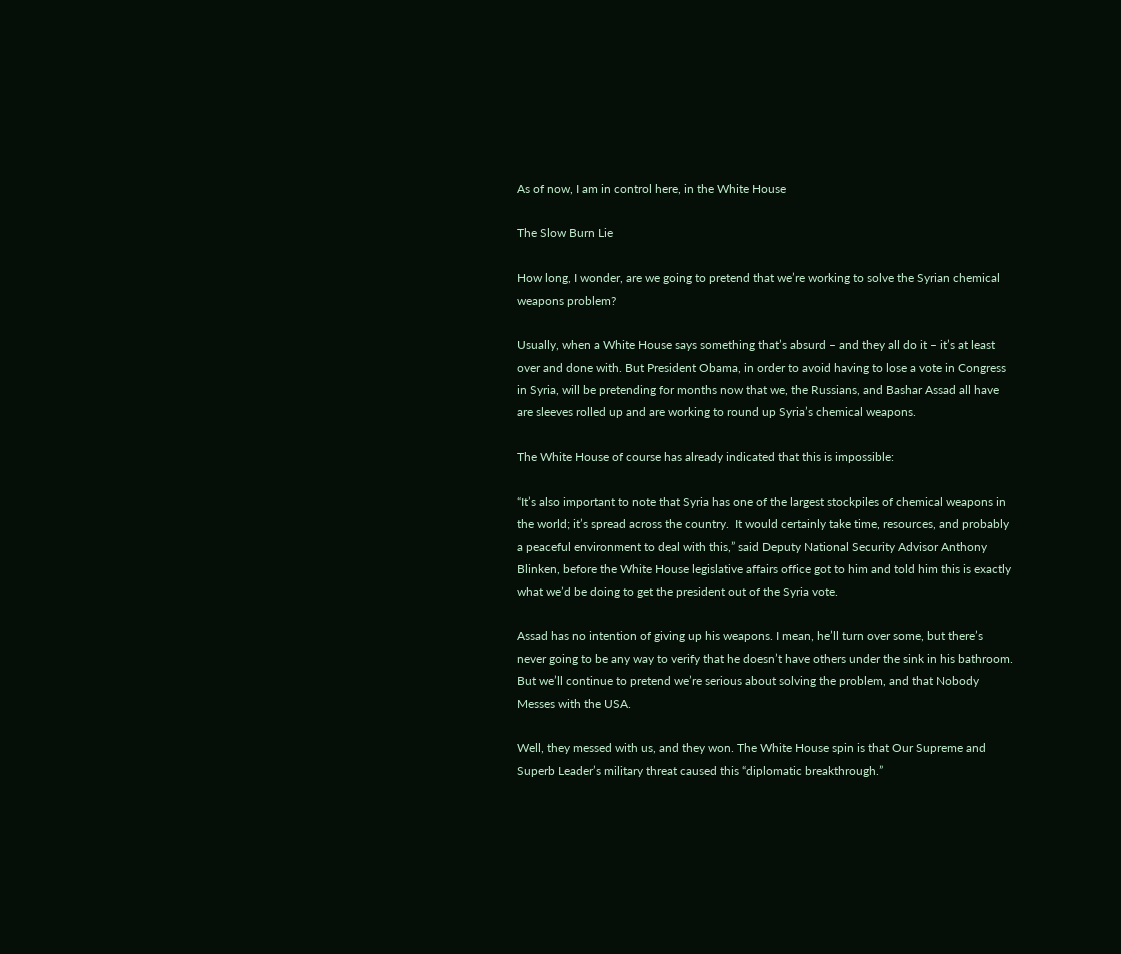As of now, I am in control here, in the White House

The Slow Burn Lie

How long, I wonder, are we going to pretend that we’re working to solve the Syrian chemical weapons problem?

Usually, when a White House says something that’s absurd – and they all do it – it’s at least over and done with. But President Obama, in order to avoid having to lose a vote in Congress in Syria, will be pretending for months now that we, the Russians, and Bashar Assad all have are sleeves rolled up and are working to round up Syria’s chemical weapons.

The White House of course has already indicated that this is impossible:

“It’s also important to note that Syria has one of the largest stockpiles of chemical weapons in the world; it’s spread across the country.  It would certainly take time, resources, and probably a peaceful environment to deal with this,” said Deputy National Security Advisor Anthony Blinken, before the White House legislative affairs office got to him and told him this is exactly what we’d be doing to get the president out of the Syria vote.

Assad has no intention of giving up his weapons. I mean, he’ll turn over some, but there’s never going to be any way to verify that he doesn’t have others under the sink in his bathroom. But we’ll continue to pretend we’re serious about solving the problem, and that Nobody Messes with the USA.

Well, they messed with us, and they won. The White House spin is that Our Supreme and Superb Leader’s military threat caused this “diplomatic breakthrough.”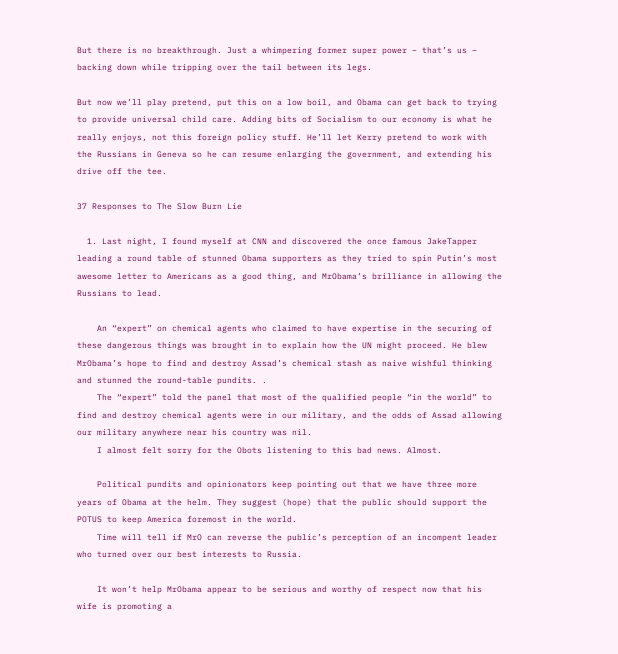But there is no breakthrough. Just a whimpering former super power – that’s us – backing down while tripping over the tail between its legs.

But now we’ll play pretend, put this on a low boil, and Obama can get back to trying to provide universal child care. Adding bits of Socialism to our economy is what he really enjoys, not this foreign policy stuff. He’ll let Kerry pretend to work with the Russians in Geneva so he can resume enlarging the government, and extending his drive off the tee.

37 Responses to The Slow Burn Lie

  1. Last night, I found myself at CNN and discovered the once famous JakeTapper leading a round table of stunned Obama supporters as they tried to spin Putin’s most awesome letter to Americans as a good thing, and MrObama’s brilliance in allowing the Russians to lead.

    An “expert” on chemical agents who claimed to have expertise in the securing of these dangerous things was brought in to explain how the UN might proceed. He blew MrObama’s hope to find and destroy Assad’s chemical stash as naive wishful thinking and stunned the round-table pundits. .
    The “expert” told the panel that most of the qualified people “in the world” to find and destroy chemical agents were in our military, and the odds of Assad allowing our military anywhere near his country was nil.
    I almost felt sorry for the Obots listening to this bad news. Almost.

    Political pundits and opinionators keep pointing out that we have three more years of Obama at the helm. They suggest (hope) that the public should support the POTUS to keep America foremost in the world.
    Time will tell if MrO can reverse the public’s perception of an incompent leader who turned over our best interests to Russia.

    It won’t help MrObama appear to be serious and worthy of respect now that his wife is promoting a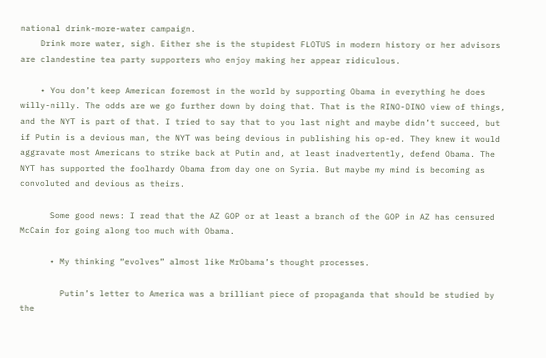national drink-more-water campaign.
    Drink more water, sigh. Either she is the stupidest FLOTUS in modern history or her advisors are clandestine tea party supporters who enjoy making her appear ridiculous.

    • You don’t keep American foremost in the world by supporting Obama in everything he does willy-nilly. The odds are we go further down by doing that. That is the RINO-DINO view of things, and the NYT is part of that. I tried to say that to you last night and maybe didn’t succeed, but if Putin is a devious man, the NYT was being devious in publishing his op-ed. They knew it would aggravate most Americans to strike back at Putin and, at least inadvertently, defend Obama. The NYT has supported the foolhardy Obama from day one on Syria. But maybe my mind is becoming as convoluted and devious as theirs.

      Some good news: I read that the AZ GOP or at least a branch of the GOP in AZ has censured McCain for going along too much with Obama.

      • My thinking “evolves” almost like MrObama’s thought processes.

        Putin’s letter to America was a brilliant piece of propaganda that should be studied by the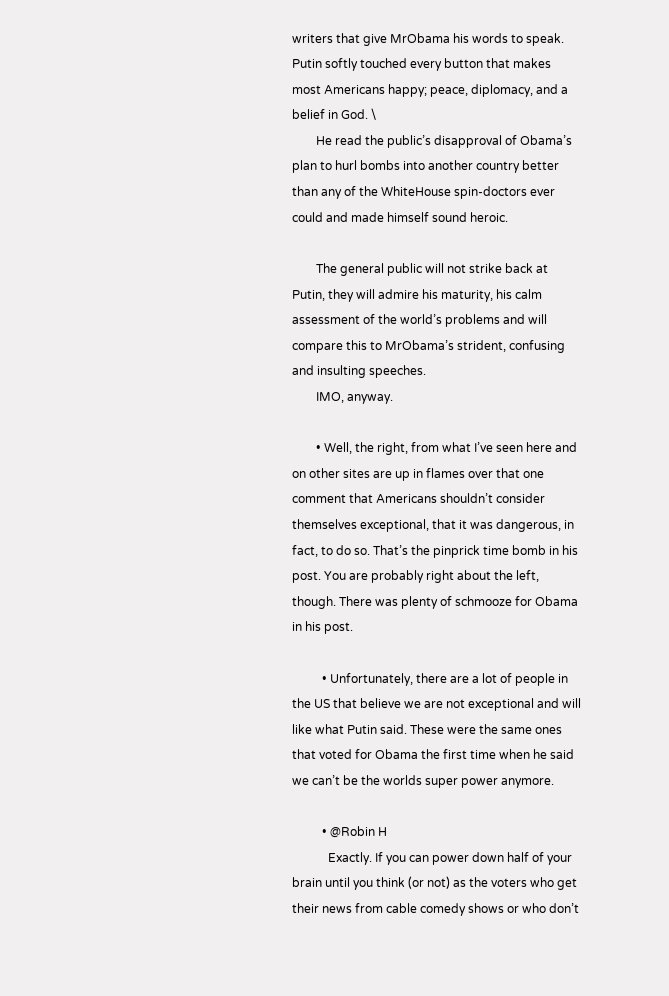writers that give MrObama his words to speak. Putin softly touched every button that makes most Americans happy; peace, diplomacy, and a belief in God. \
        He read the public’s disapproval of Obama’s plan to hurl bombs into another country better than any of the WhiteHouse spin-doctors ever could and made himself sound heroic.

        The general public will not strike back at Putin, they will admire his maturity, his calm assessment of the world’s problems and will compare this to MrObama’s strident, confusing and insulting speeches.
        IMO, anyway.

        • Well, the right, from what I’ve seen here and on other sites are up in flames over that one comment that Americans shouldn’t consider themselves exceptional, that it was dangerous, in fact, to do so. That’s the pinprick time bomb in his post. You are probably right about the left, though. There was plenty of schmooze for Obama in his post.

          • Unfortunately, there are a lot of people in the US that believe we are not exceptional and will like what Putin said. These were the same ones that voted for Obama the first time when he said we can’t be the worlds super power anymore.

          • @Robin H
            Exactly. If you can power down half of your brain until you think (or not) as the voters who get their news from cable comedy shows or who don’t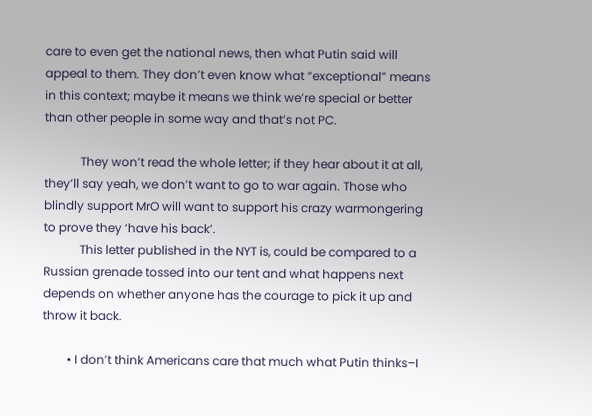care to even get the national news, then what Putin said will appeal to them. They don’t even know what “exceptional” means in this context; maybe it means we think we’re special or better than other people in some way and that’s not PC.

            They won’t read the whole letter; if they hear about it at all, they’ll say yeah, we don’t want to go to war again. Those who blindly support MrO will want to support his crazy warmongering to prove they ‘have his back’.
            This letter published in the NYT is, could be compared to a Russian grenade tossed into our tent and what happens next depends on whether anyone has the courage to pick it up and throw it back.

        • I don’t think Americans care that much what Putin thinks–I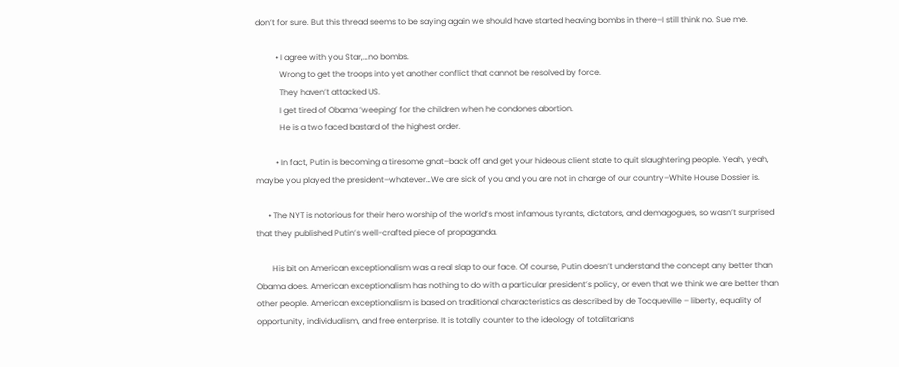don’t for sure. But this thread seems to be saying again we should have started heaving bombs in there–I still think no. Sue me.

          • I agree with you Star,…no bombs.
            Wrong to get the troops into yet another conflict that cannot be resolved by force.
            They haven’t attacked US.
            I get tired of Obama ‘weeping’ for the children when he condones abortion.
            He is a two faced bastard of the highest order.

          • In fact, Putin is becoming a tiresome gnat–back off and get your hideous client state to quit slaughtering people. Yeah, yeah, maybe you played the president–whatever…We are sick of you and you are not in charge of our country–White House Dossier is.

      • The NYT is notorious for their hero worship of the world’s most infamous tyrants, dictators, and demagogues, so wasn’t surprised that they published Putin’s well-crafted piece of propaganda.

        His bit on American exceptionalism was a real slap to our face. Of course, Putin doesn’t understand the concept any better than Obama does. American exceptionalism has nothing to do with a particular president’s policy, or even that we think we are better than other people. American exceptionalism is based on traditional characteristics as described by de Tocqueville – liberty, equality of opportunity, individualism, and free enterprise. It is totally counter to the ideology of totalitarians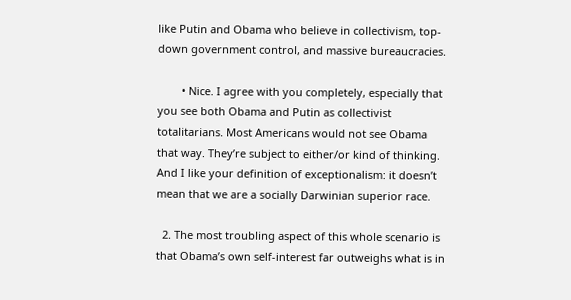like Putin and Obama who believe in collectivism, top-down government control, and massive bureaucracies.

        • Nice. I agree with you completely, especially that you see both Obama and Putin as collectivist totalitarians. Most Americans would not see Obama that way. They’re subject to either/or kind of thinking. And I like your definition of exceptionalism: it doesn’t mean that we are a socially Darwinian superior race.

  2. The most troubling aspect of this whole scenario is that Obama’s own self-interest far outweighs what is in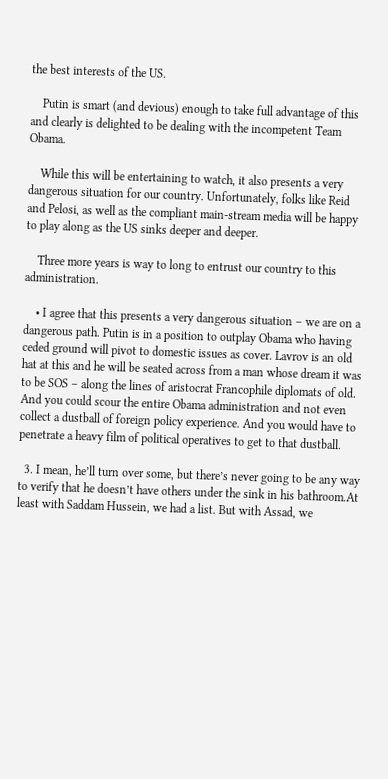the best interests of the US.

    Putin is smart (and devious) enough to take full advantage of this and clearly is delighted to be dealing with the incompetent Team Obama.

    While this will be entertaining to watch, it also presents a very dangerous situation for our country. Unfortunately, folks like Reid and Pelosi, as well as the compliant main-stream media will be happy to play along as the US sinks deeper and deeper.

    Three more years is way to long to entrust our country to this administration.

    • I agree that this presents a very dangerous situation – we are on a dangerous path. Putin is in a position to outplay Obama who having ceded ground will pivot to domestic issues as cover. Lavrov is an old hat at this and he will be seated across from a man whose dream it was to be SOS – along the lines of aristocrat Francophile diplomats of old. And you could scour the entire Obama administration and not even collect a dustball of foreign policy experience. And you would have to penetrate a heavy film of political operatives to get to that dustball.

  3. I mean, he’ll turn over some, but there’s never going to be any way to verify that he doesn’t have others under the sink in his bathroom.At least with Saddam Hussein, we had a list. But with Assad, we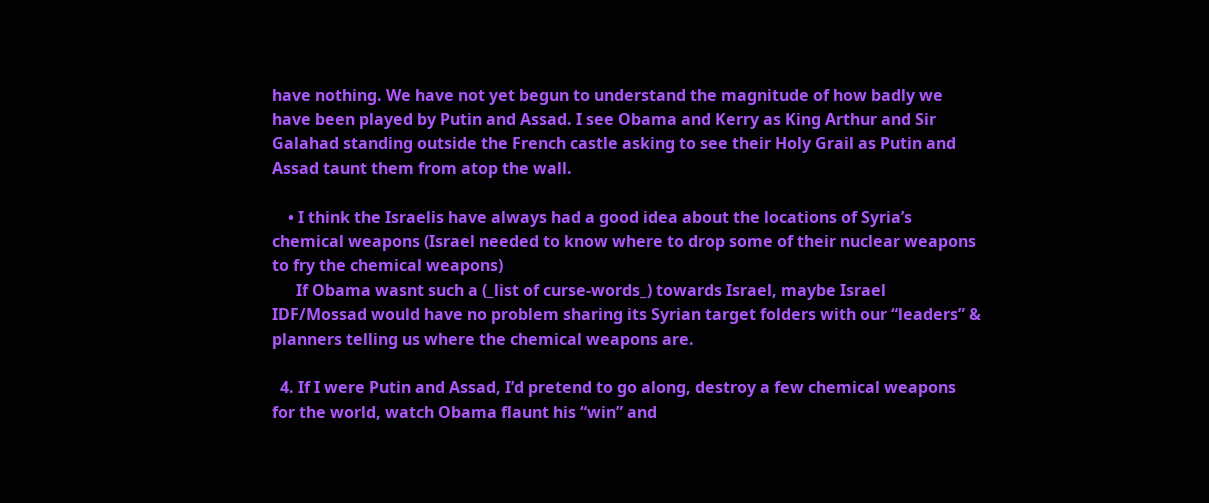have nothing. We have not yet begun to understand the magnitude of how badly we have been played by Putin and Assad. I see Obama and Kerry as King Arthur and Sir Galahad standing outside the French castle asking to see their Holy Grail as Putin and Assad taunt them from atop the wall.

    • I think the Israelis have always had a good idea about the locations of Syria’s chemical weapons (Israel needed to know where to drop some of their nuclear weapons to fry the chemical weapons)
      If Obama wasnt such a (_list of curse-words_) towards Israel, maybe Israel IDF/Mossad would have no problem sharing its Syrian target folders with our “leaders” & planners telling us where the chemical weapons are.

  4. If I were Putin and Assad, I’d pretend to go along, destroy a few chemical weapons for the world, watch Obama flaunt his “win” and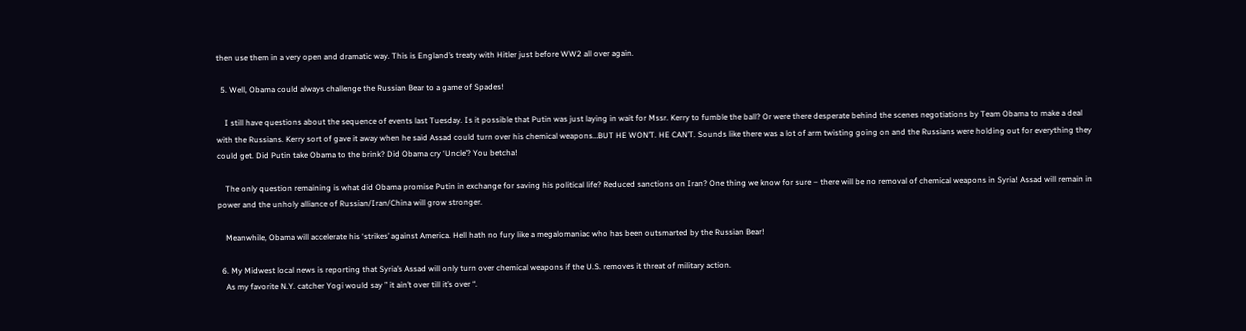then use them in a very open and dramatic way. This is England’s treaty with Hitler just before WW2 all over again.

  5. Well, Obama could always challenge the Russian Bear to a game of Spades!

    I still have questions about the sequence of events last Tuesday. Is it possible that Putin was just laying in wait for Mssr. Kerry to fumble the ball? Or were there desperate behind the scenes negotiations by Team Obama to make a deal with the Russians. Kerry sort of gave it away when he said Assad could turn over his chemical weapons…BUT HE WON’T. HE CAN’T. Sounds like there was a lot of arm twisting going on and the Russians were holding out for everything they could get. Did Putin take Obama to the brink? Did Obama cry ‘Uncle’? You betcha!

    The only question remaining is what did Obama promise Putin in exchange for saving his political life? Reduced sanctions on Iran? One thing we know for sure – there will be no removal of chemical weapons in Syria! Assad will remain in power and the unholy alliance of Russian/Iran/China will grow stronger.

    Meanwhile, Obama will accelerate his ‘strikes’ against America. Hell hath no fury like a megalomaniac who has been outsmarted by the Russian Bear!

  6. My Midwest local news is reporting that Syria’s Assad will only turn over chemical weapons if the U.S. removes it threat of military action.
    As my favorite N.Y. catcher Yogi would say ” it ain’t over till it’s over “.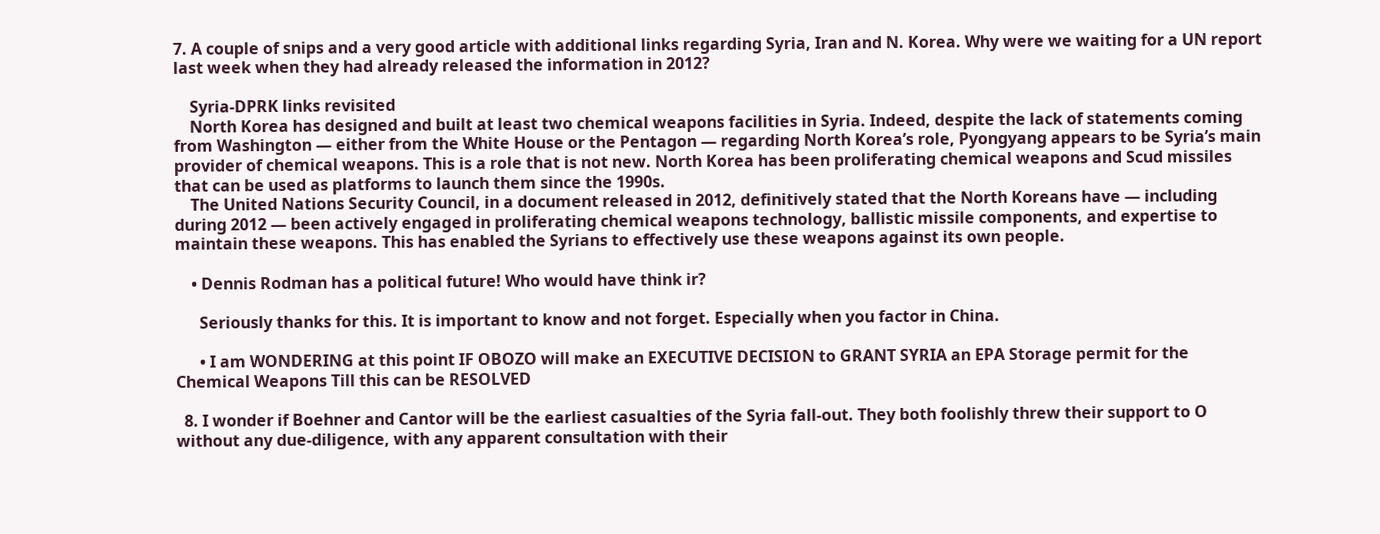7. A couple of snips and a very good article with additional links regarding Syria, Iran and N. Korea. Why were we waiting for a UN report last week when they had already released the information in 2012?

    Syria-DPRK links revisited
    North Korea has designed and built at least two chemical weapons facilities in Syria. Indeed, despite the lack of statements coming from Washington ― either from the White House or the Pentagon ― regarding North Korea’s role, Pyongyang appears to be Syria’s main provider of chemical weapons. This is a role that is not new. North Korea has been proliferating chemical weapons and Scud missiles that can be used as platforms to launch them since the 1990s.
    The United Nations Security Council, in a document released in 2012, definitively stated that the North Koreans have ― including during 2012 ― been actively engaged in proliferating chemical weapons technology, ballistic missile components, and expertise to maintain these weapons. This has enabled the Syrians to effectively use these weapons against its own people.

    • Dennis Rodman has a political future! Who would have think ir?

      Seriously thanks for this. It is important to know and not forget. Especially when you factor in China.

      • I am WONDERING at this point IF OBOZO will make an EXECUTIVE DECISION to GRANT SYRIA an EPA Storage permit for the Chemical Weapons Till this can be RESOLVED

  8. I wonder if Boehner and Cantor will be the earliest casualties of the Syria fall-out. They both foolishly threw their support to O without any due-diligence, with any apparent consultation with their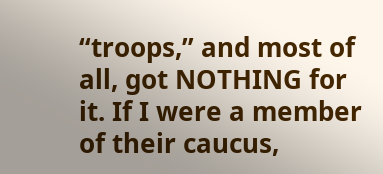“troops,” and most of all, got NOTHING for it. If I were a member of their caucus,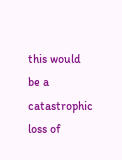this would be a catastrophic loss of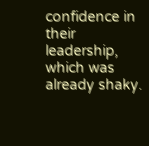confidence in their leadership, which was already shaky.